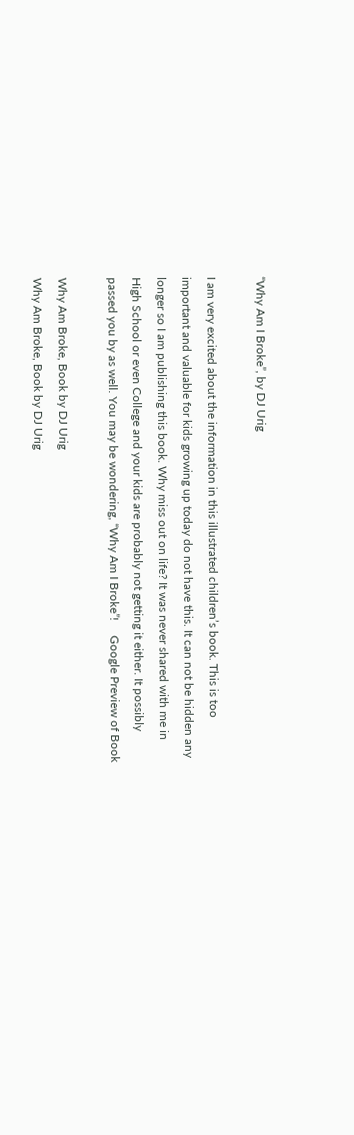“Why Am I Broke”, by DJ Urig

I am very excited about the information in this illustrated children’s book. This is too important and valuable for kids growing up today do not have this. It can not be hidden any longer so I am publishing this book. Why miss out on life? It was never shared with me in High School or even College and your kids are probably not getting it either. It possibly passed you by as well. You may be wondering, “Why Am I Broke”!     Google Preview of Book

Why Am Broke, Book by DJ Urig
Why Am Broke, Book by DJ Urig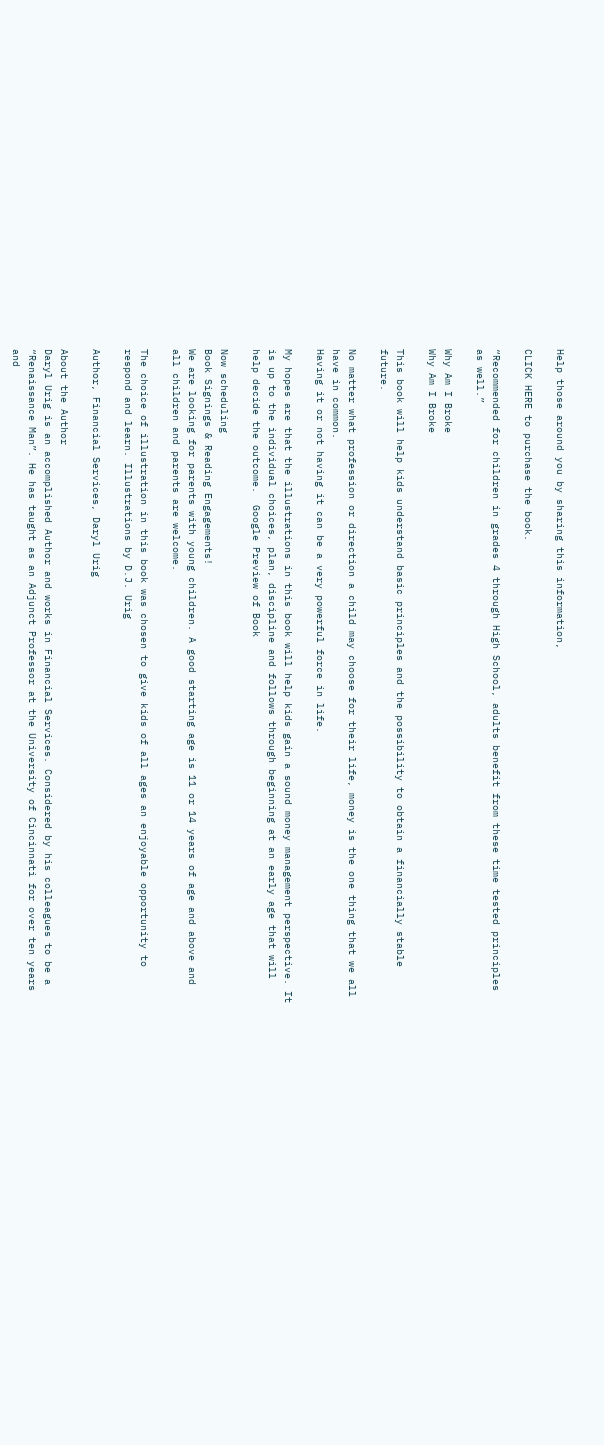Help those around you by sharing this information,

CLICK HERE to purchase the book.

“Recommended for children in grades 4 through High School, adults benefit from these time tested principles as well.”

Why Am I Broke
Why Am I Broke

This book will help kids understand basic principles and the possibility to obtain a financially stable future.

No matter what profession or direction a child may choose for their life, money is the one thing that we all have in common.
Having it or not having it can be a very powerful force in life.

My hopes are that the illustrations in this book will help kids gain a sound money management perspective. It is up to the individual choices, plan, discipline and follows through beginning at an early age that will help decide the outcome.  Google Preview of Book

Now scheduling
Book Signings & Reading Engagements!
We are looking for parents with young children. A good starting age is 11 or 14 years of age and above and all children and parents are welcome.

The choice of illustration in this book was chosen to give kids of all ages an enjoyable opportunity to respond and learn. Illustrations by D.J. Urig

Author, Financial Services, Daryl Urig

About the Author
Daryl Urig is an accomplished Author and works in Financial Services. Considered by his colleagues to be a “Renaissance Man”. He has taught as an Adjunct Professor at the University of Cincinnati for over ten years and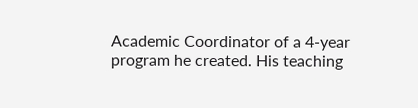Academic Coordinator of a 4-year program he created. His teaching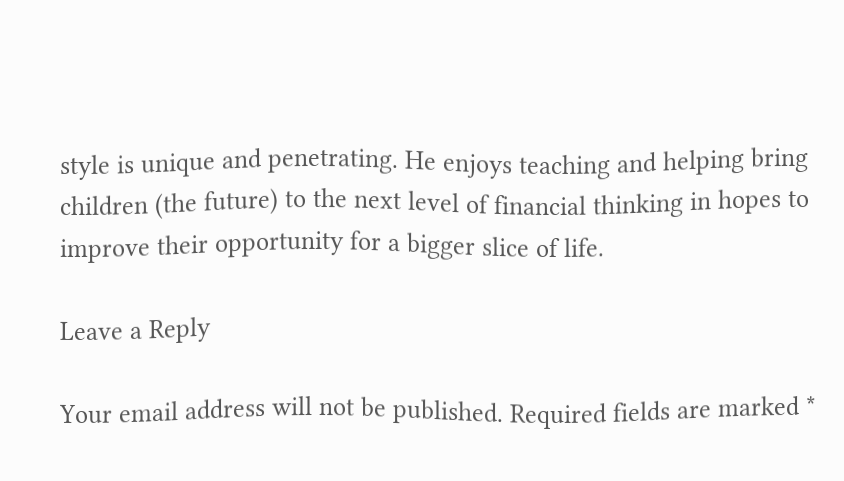style is unique and penetrating. He enjoys teaching and helping bring children (the future) to the next level of financial thinking in hopes to improve their opportunity for a bigger slice of life.

Leave a Reply

Your email address will not be published. Required fields are marked *